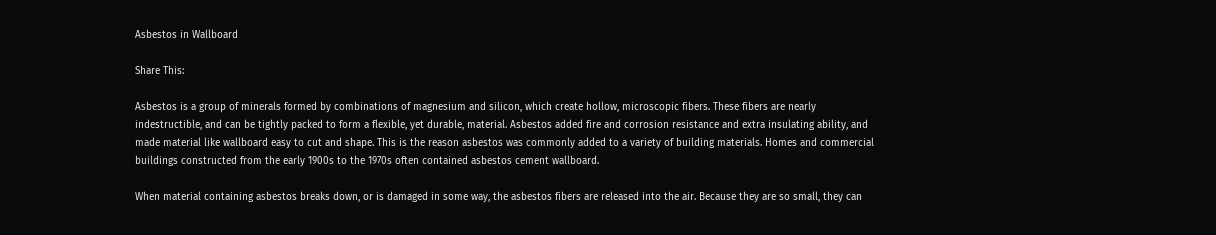Asbestos in Wallboard

Share This:

Asbestos is a group of minerals formed by combinations of magnesium and silicon, which create hollow, microscopic fibers. These fibers are nearly indestructible, and can be tightly packed to form a flexible, yet durable, material. Asbestos added fire and corrosion resistance and extra insulating ability, and made material like wallboard easy to cut and shape. This is the reason asbestos was commonly added to a variety of building materials. Homes and commercial buildings constructed from the early 1900s to the 1970s often contained asbestos cement wallboard.

When material containing asbestos breaks down, or is damaged in some way, the asbestos fibers are released into the air. Because they are so small, they can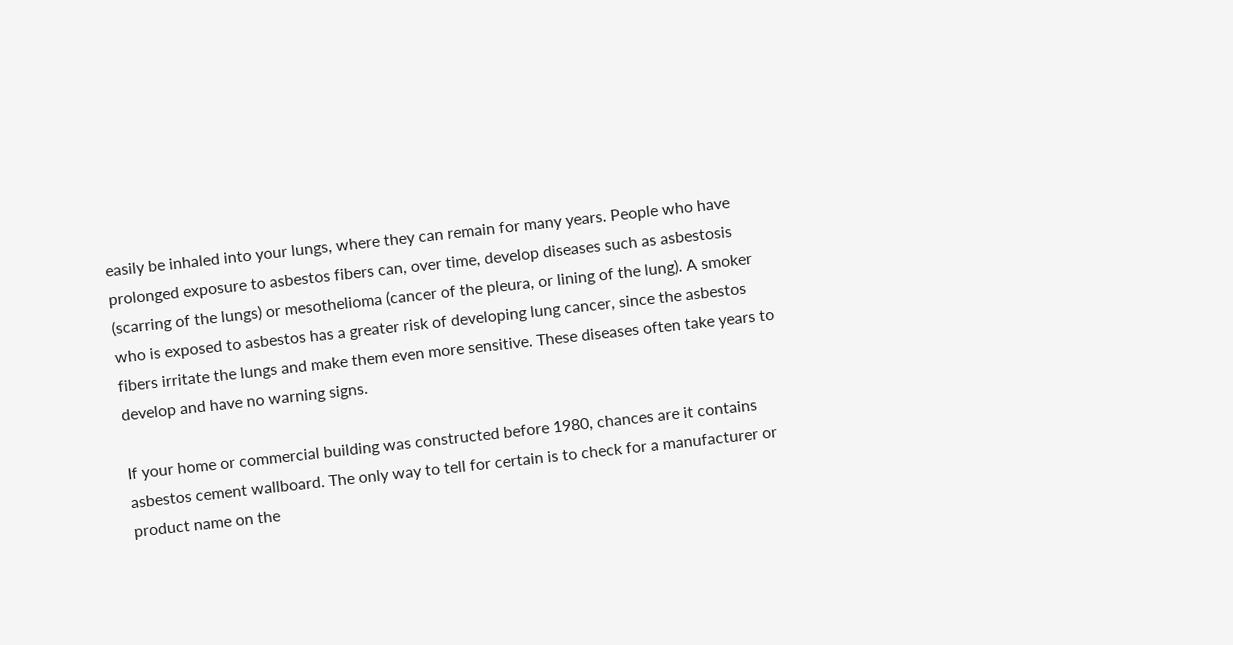easily be inhaled into your lungs, where they can remain for many years. People who have prolonged exposure to asbestos fibers can, over time, develop diseases such as asbestosis (scarring of the lungs) or mesothelioma (cancer of the pleura, or lining of the lung). A smoker who is exposed to asbestos has a greater risk of developing lung cancer, since the asbestos fibers irritate the lungs and make them even more sensitive. These diseases often take years to develop and have no warning signs.

If your home or commercial building was constructed before 1980, chances are it contains asbestos cement wallboard. The only way to tell for certain is to check for a manufacturer or product name on the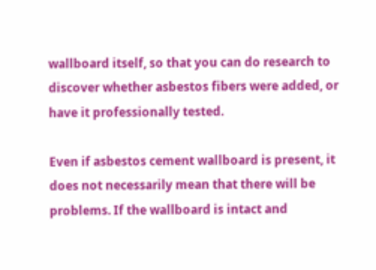wallboard itself, so that you can do research to discover whether asbestos fibers were added, or have it professionally tested.

Even if asbestos cement wallboard is present, it does not necessarily mean that there will be problems. If the wallboard is intact and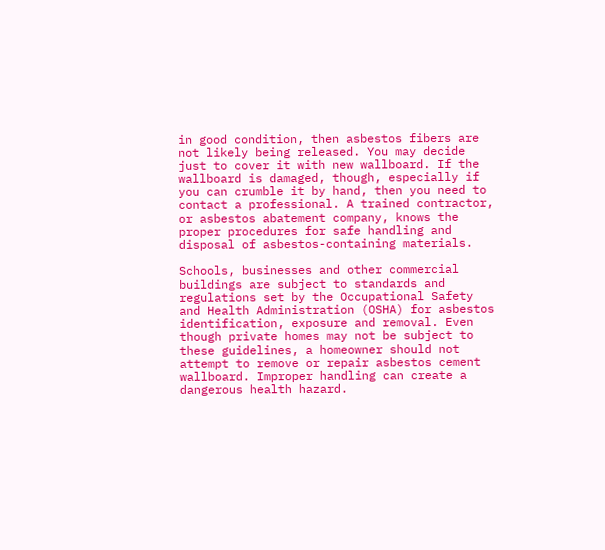in good condition, then asbestos fibers are not likely being released. You may decide just to cover it with new wallboard. If the wallboard is damaged, though, especially if you can crumble it by hand, then you need to contact a professional. A trained contractor, or asbestos abatement company, knows the proper procedures for safe handling and disposal of asbestos-containing materials.

Schools, businesses and other commercial buildings are subject to standards and regulations set by the Occupational Safety and Health Administration (OSHA) for asbestos identification, exposure and removal. Even though private homes may not be subject to these guidelines, a homeowner should not attempt to remove or repair asbestos cement wallboard. Improper handling can create a dangerous health hazard.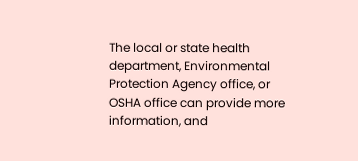The local or state health department, Environmental Protection Agency office, or OSHA office can provide more information, and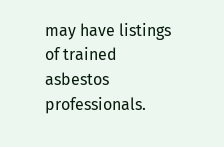may have listings of trained asbestos professionals.